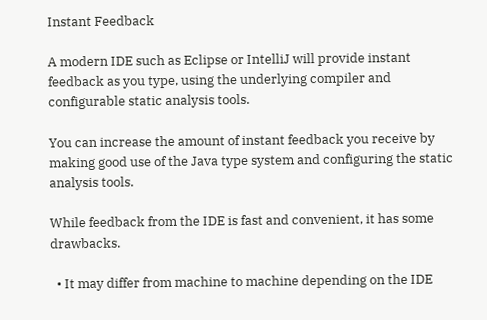Instant Feedback

A modern IDE such as Eclipse or IntelliJ will provide instant feedback as you type, using the underlying compiler and configurable static analysis tools.

You can increase the amount of instant feedback you receive by making good use of the Java type system and configuring the static analysis tools.

While feedback from the IDE is fast and convenient, it has some drawbacks.

  • It may differ from machine to machine depending on the IDE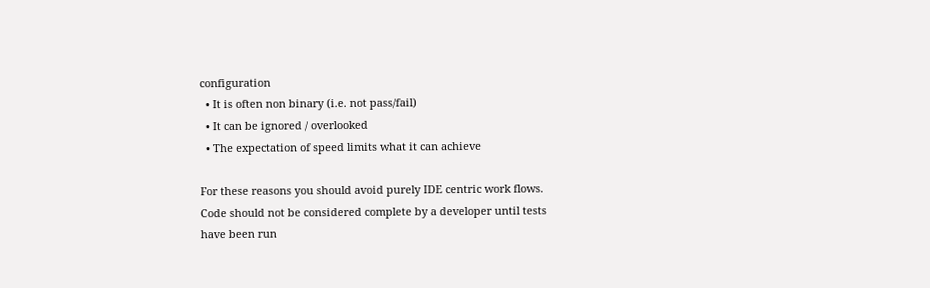configuration
  • It is often non binary (i.e. not pass/fail)
  • It can be ignored / overlooked
  • The expectation of speed limits what it can achieve

For these reasons you should avoid purely IDE centric work flows. Code should not be considered complete by a developer until tests have been run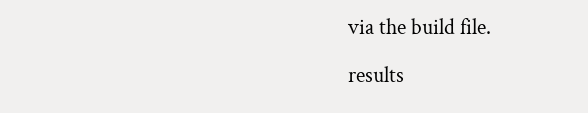via the build file.

results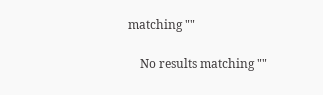matching ""

    No results matching ""